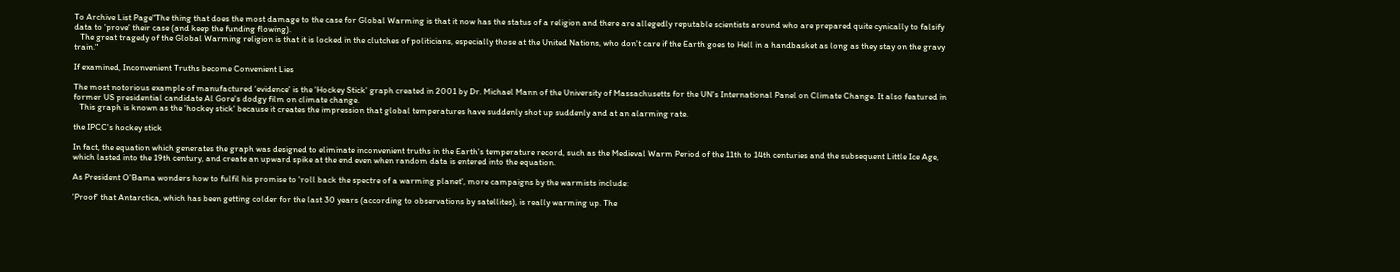To Archive List Page"The thing that does the most damage to the case for Global Warming is that it now has the status of a religion and there are allegedly reputable scientists around who are prepared quite cynically to falsify data to 'prove' their case (and keep the funding flowing).
   The great tragedy of the Global Warming religion is that it is locked in the clutches of politicians, especially those at the United Nations, who don't care if the Earth goes to Hell in a handbasket as long as they stay on the gravy train."

If examined, Inconvenient Truths become Convenient Lies

The most notorious example of manufactured 'evidence' is the 'Hockey Stick' graph created in 2001 by Dr. Michael Mann of the University of Massachusetts for the UN's International Panel on Climate Change. It also featured in former US presidential candidate Al Gore's dodgy film on climate change.
   This graph is known as the 'hockey stick' because it creates the impression that global temperatures have suddenly shot up suddenly and at an alarming rate.

the IPCC's hockey stick

In fact, the equation which generates the graph was designed to eliminate inconvenient truths in the Earth's temperature record, such as the Medieval Warm Period of the 11th to 14th centuries and the subsequent Little Ice Age, which lasted into the 19th century, and create an upward spike at the end even when random data is entered into the equation.

As President O'Bama wonders how to fulfil his promise to 'roll back the spectre of a warming planet', more campaigns by the warmists include:

'Proof' that Antarctica, which has been getting colder for the last 30 years (according to observations by satellites), is really warming up. The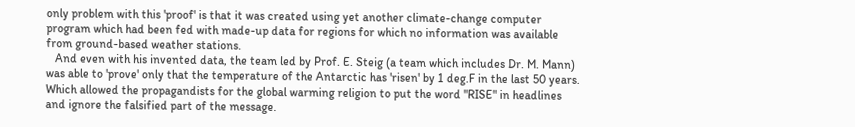only problem with this 'proof' is that it was created using yet another climate-change computer program which had been fed with made-up data for regions for which no information was available from ground-based weather stations.
   And even with his invented data, the team led by Prof. E. Steig (a team which includes Dr. M. Mann) was able to 'prove' only that the temperature of the Antarctic has 'risen' by 1 deg.F in the last 50 years. Which allowed the propagandists for the global warming religion to put the word "RISE" in headlines and ignore the falsified part of the message.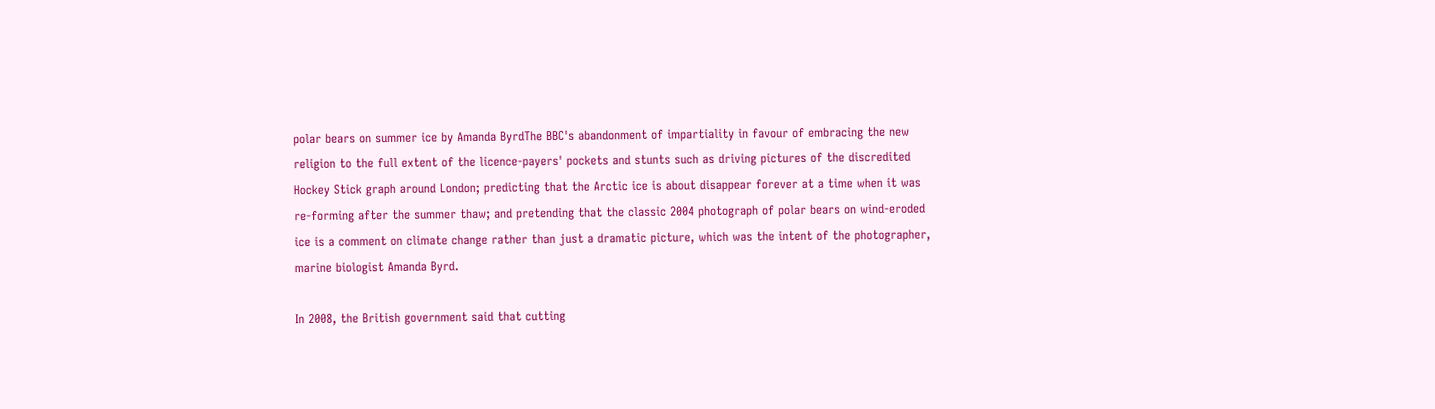polar bears on summer ice by Amanda ByrdThe BBC's abandonment of impartiality in favour of embracing the new religion to the full extent of the licence-payers' pockets and stunts such as driving pictures of the discredited Hockey Stick graph around London; predicting that the Arctic ice is about disappear forever at a time when it was re-forming after the summer thaw; and pretending that the classic 2004 photograph of polar bears on wind-eroded ice is a comment on climate change rather than just a dramatic picture, which was the intent of the photographer, marine biologist Amanda Byrd.

In 2008, the British government said that cutting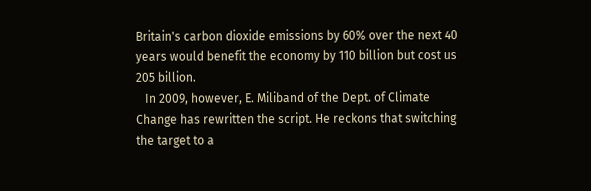Britain's carbon dioxide emissions by 60% over the next 40 years would benefit the economy by 110 billion but cost us 205 billion.
   In 2009, however, E. Miliband of the Dept. of Climate Change has rewritten the script. He reckons that switching the target to a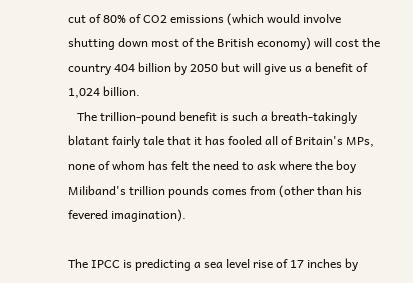cut of 80% of CO2 emissions (which would involve shutting down most of the British economy) will cost the country 404 billion by 2050 but will give us a benefit of 1,024 billion.
   The trillion-pound benefit is such a breath-takingly blatant fairly tale that it has fooled all of Britain's MPs, none of whom has felt the need to ask where the boy Miliband's trillion pounds comes from (other than his fevered imagination).

The IPCC is predicting a sea level rise of 17 inches by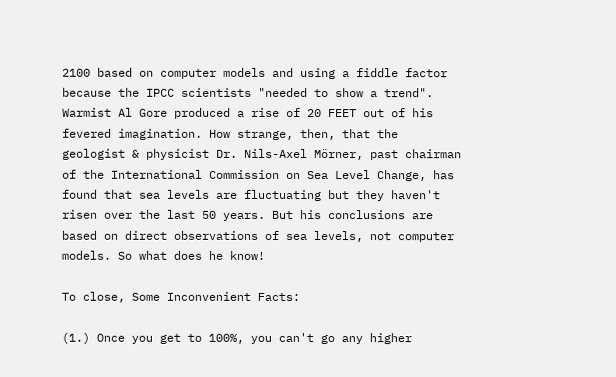2100 based on computer models and using a fiddle factor because the IPCC scientists "needed to show a trend". Warmist Al Gore produced a rise of 20 FEET out of his fevered imagination. How strange, then, that the geologist & physicist Dr. Nils-Axel Mörner, past chairman of the International Commission on Sea Level Change, has found that sea levels are fluctuating but they haven't risen over the last 50 years. But his conclusions are based on direct observations of sea levels, not computer models. So what does he know!

To close, Some Inconvenient Facts:

(1.) Once you get to 100%, you can't go any higher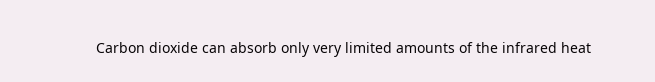Carbon dioxide can absorb only very limited amounts of the infrared heat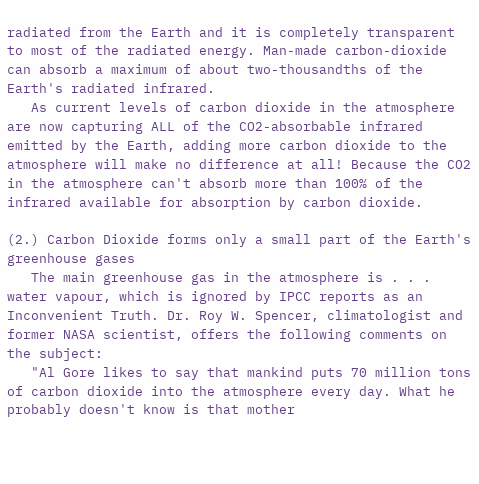radiated from the Earth and it is completely transparent to most of the radiated energy. Man-made carbon-dioxide can absorb a maximum of about two-thousandths of the Earth's radiated infrared.
   As current levels of carbon dioxide in the atmosphere are now capturing ALL of the CO2-absorbable infrared emitted by the Earth, adding more carbon dioxide to the atmosphere will make no difference at all! Because the CO2 in the atmosphere can't absorb more than 100% of the infrared available for absorption by carbon dioxide.

(2.) Carbon Dioxide forms only a small part of the Earth's greenhouse gases
   The main greenhouse gas in the atmosphere is . . . water vapour, which is ignored by IPCC reports as an Inconvenient Truth. Dr. Roy W. Spencer, climatologist and former NASA scientist, offers the following comments on the subject:
   "Al Gore likes to say that mankind puts 70 million tons of carbon dioxide into the atmosphere every day. What he probably doesn't know is that mother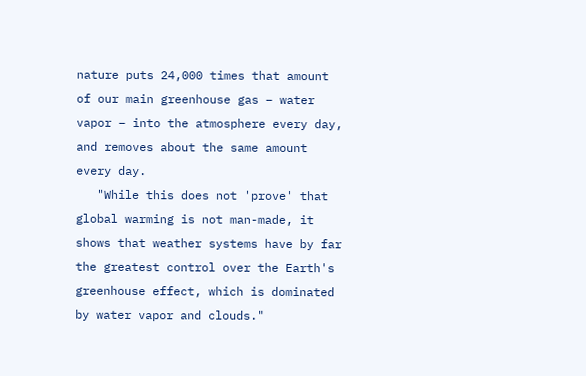nature puts 24,000 times that amount of our main greenhouse gas – water vapor – into the atmosphere every day, and removes about the same amount every day.
   "While this does not 'prove' that global warming is not man-made, it shows that weather systems have by far the greatest control over the Earth's greenhouse effect, which is dominated by water vapor and clouds."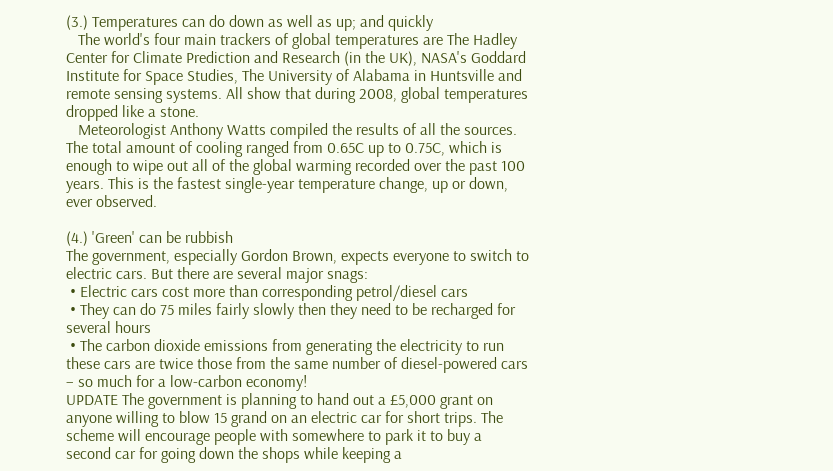(3.) Temperatures can do down as well as up; and quickly
   The world's four main trackers of global temperatures are The Hadley Center for Climate Prediction and Research (in the UK), NASA's Goddard Institute for Space Studies, The University of Alabama in Huntsville and remote sensing systems. All show that during 2008, global temperatures dropped like a stone.
   Meteorologist Anthony Watts compiled the results of all the sources. The total amount of cooling ranged from 0.65C up to 0.75C, which is enough to wipe out all of the global warming recorded over the past 100 years. This is the fastest single-year temperature change, up or down, ever observed.

(4.) 'Green' can be rubbish
The government, especially Gordon Brown, expects everyone to switch to electric cars. But there are several major snags:
 • Electric cars cost more than corresponding petrol/diesel cars
 • They can do 75 miles fairly slowly then they need to be recharged for several hours
 • The carbon dioxide emissions from generating the electricity to run these cars are twice those from the same number of diesel-powered cars – so much for a low-carbon economy!
UPDATE The government is planning to hand out a £5,000 grant on anyone willing to blow 15 grand on an electric car for short trips. The scheme will encourage people with somewhere to park it to buy a second car for going down the shops while keeping a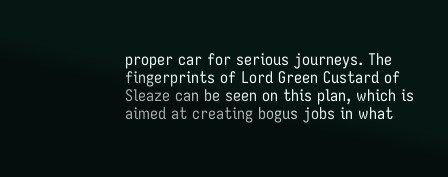proper car for serious journeys. The fingerprints of Lord Green Custard of Sleaze can be seen on this plan, which is aimed at creating bogus jobs in what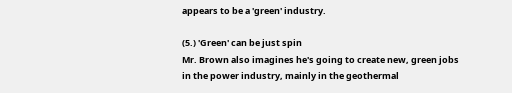appears to be a 'green' industry.

(5.) 'Green' can be just spin
Mr. Brown also imagines he's going to create new, green jobs in the power industry, mainly in the geothermal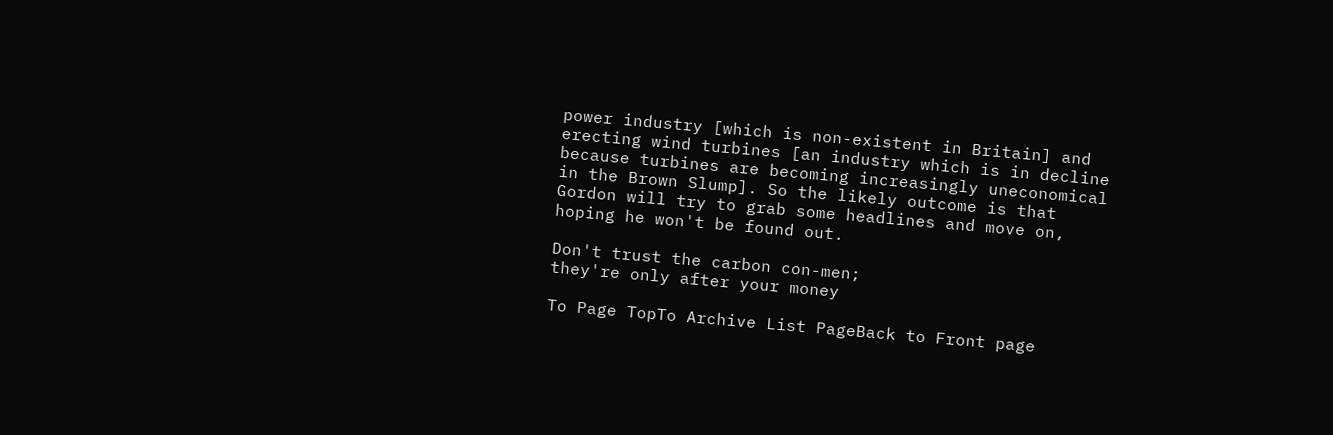power industry [which is non-existent in Britain] and erecting wind turbines [an industry which is in decline because turbines are becoming increasingly uneconomical in the Brown Slump]. So the likely outcome is that Gordon will try to grab some headlines and move on, hoping he won't be found out.

Don't trust the carbon con-men;
they're only after your money

To Page TopTo Archive List PageBack to Front page